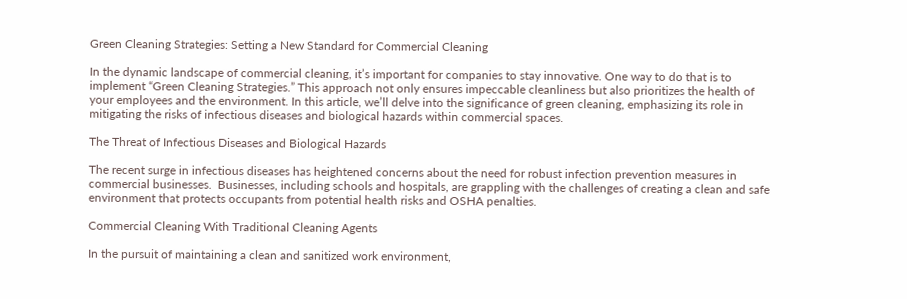Green Cleaning Strategies: Setting a New Standard for Commercial Cleaning

In the dynamic landscape of commercial cleaning, it’s important for companies to stay innovative. One way to do that is to implement “Green Cleaning Strategies.” This approach not only ensures impeccable cleanliness but also prioritizes the health of your employees and the environment. In this article, we’ll delve into the significance of green cleaning, emphasizing its role in mitigating the risks of infectious diseases and biological hazards within commercial spaces.

The Threat of Infectious Diseases and Biological Hazards

The recent surge in infectious diseases has heightened concerns about the need for robust infection prevention measures in commercial businesses.  Businesses, including schools and hospitals, are grappling with the challenges of creating a clean and safe environment that protects occupants from potential health risks and OSHA penalties.

Commercial Cleaning With Traditional Cleaning Agents

In the pursuit of maintaining a clean and sanitized work environment,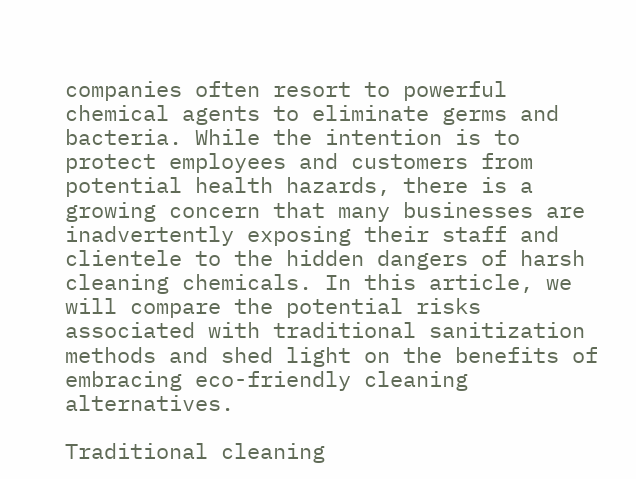companies often resort to powerful chemical agents to eliminate germs and bacteria. While the intention is to protect employees and customers from potential health hazards, there is a growing concern that many businesses are inadvertently exposing their staff and clientele to the hidden dangers of harsh cleaning chemicals. In this article, we will compare the potential risks associated with traditional sanitization methods and shed light on the benefits of embracing eco-friendly cleaning alternatives.

Traditional cleaning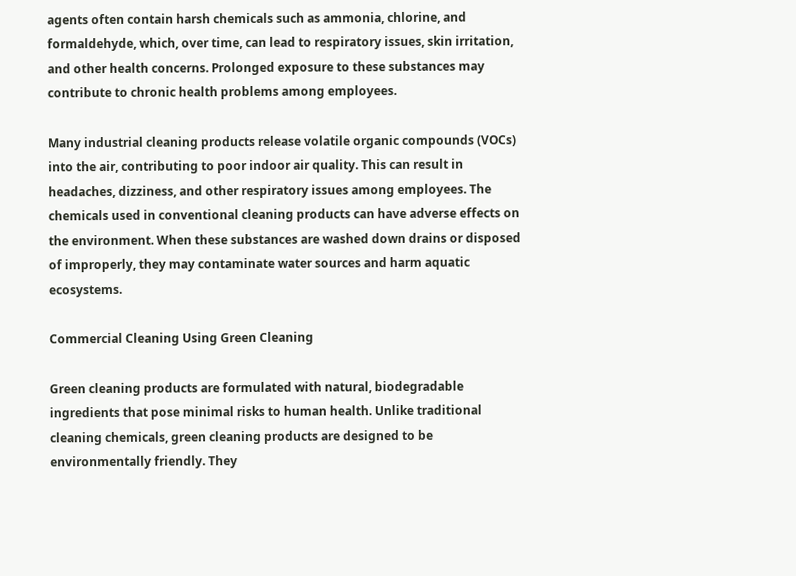agents often contain harsh chemicals such as ammonia, chlorine, and formaldehyde, which, over time, can lead to respiratory issues, skin irritation, and other health concerns. Prolonged exposure to these substances may contribute to chronic health problems among employees.

Many industrial cleaning products release volatile organic compounds (VOCs) into the air, contributing to poor indoor air quality. This can result in headaches, dizziness, and other respiratory issues among employees. The chemicals used in conventional cleaning products can have adverse effects on the environment. When these substances are washed down drains or disposed of improperly, they may contaminate water sources and harm aquatic ecosystems.

Commercial Cleaning Using Green Cleaning

Green cleaning products are formulated with natural, biodegradable ingredients that pose minimal risks to human health. Unlike traditional cleaning chemicals, green cleaning products are designed to be environmentally friendly. They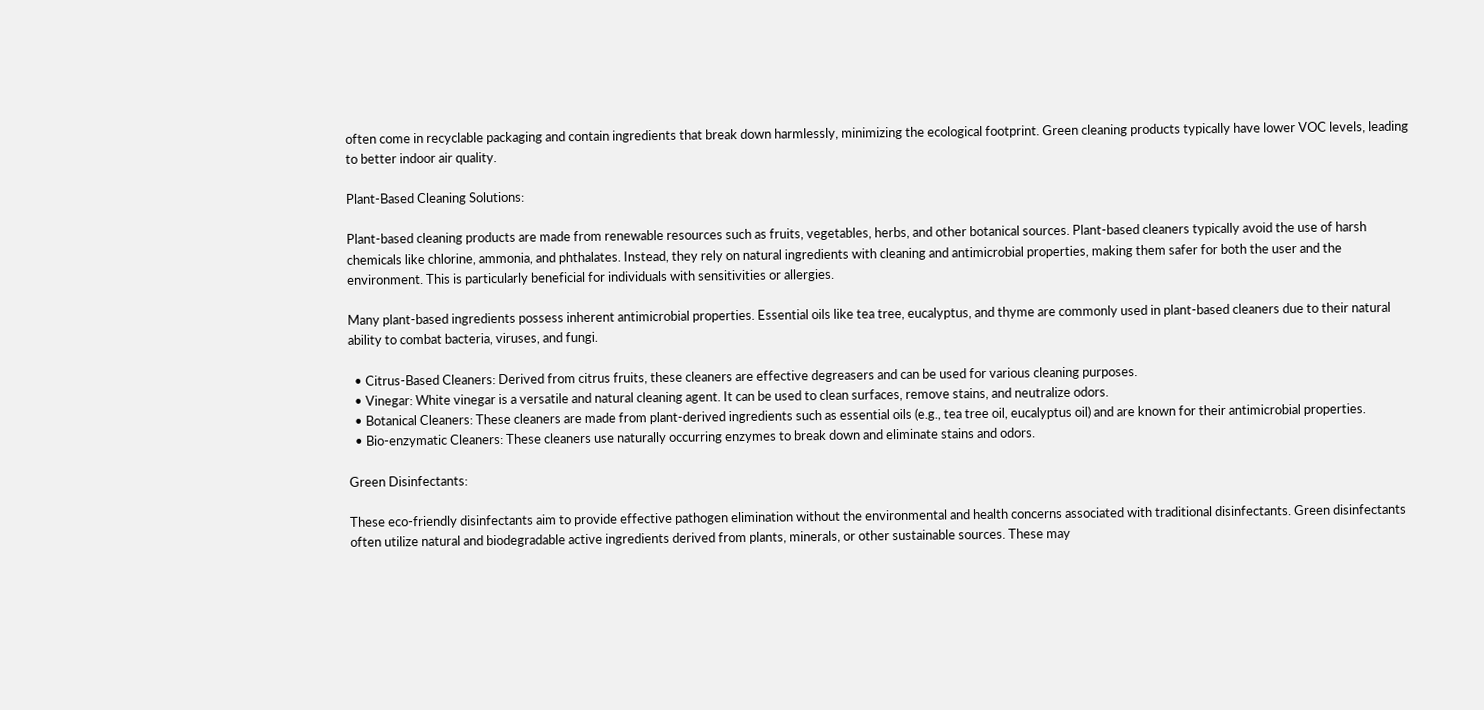often come in recyclable packaging and contain ingredients that break down harmlessly, minimizing the ecological footprint. Green cleaning products typically have lower VOC levels, leading to better indoor air quality.

Plant-Based Cleaning Solutions:

Plant-based cleaning products are made from renewable resources such as fruits, vegetables, herbs, and other botanical sources. Plant-based cleaners typically avoid the use of harsh chemicals like chlorine, ammonia, and phthalates. Instead, they rely on natural ingredients with cleaning and antimicrobial properties, making them safer for both the user and the environment. This is particularly beneficial for individuals with sensitivities or allergies.

Many plant-based ingredients possess inherent antimicrobial properties. Essential oils like tea tree, eucalyptus, and thyme are commonly used in plant-based cleaners due to their natural ability to combat bacteria, viruses, and fungi.

  • Citrus-Based Cleaners: Derived from citrus fruits, these cleaners are effective degreasers and can be used for various cleaning purposes.
  • Vinegar: White vinegar is a versatile and natural cleaning agent. It can be used to clean surfaces, remove stains, and neutralize odors.
  • Botanical Cleaners: These cleaners are made from plant-derived ingredients such as essential oils (e.g., tea tree oil, eucalyptus oil) and are known for their antimicrobial properties.
  • Bio-enzymatic Cleaners: These cleaners use naturally occurring enzymes to break down and eliminate stains and odors.

Green Disinfectants:

These eco-friendly disinfectants aim to provide effective pathogen elimination without the environmental and health concerns associated with traditional disinfectants. Green disinfectants often utilize natural and biodegradable active ingredients derived from plants, minerals, or other sustainable sources. These may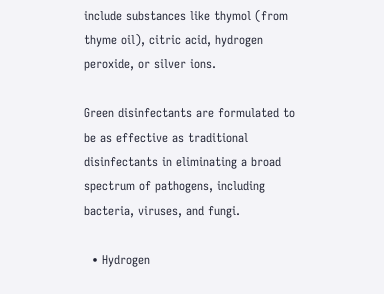include substances like thymol (from thyme oil), citric acid, hydrogen peroxide, or silver ions.

Green disinfectants are formulated to be as effective as traditional disinfectants in eliminating a broad spectrum of pathogens, including bacteria, viruses, and fungi.

  • Hydrogen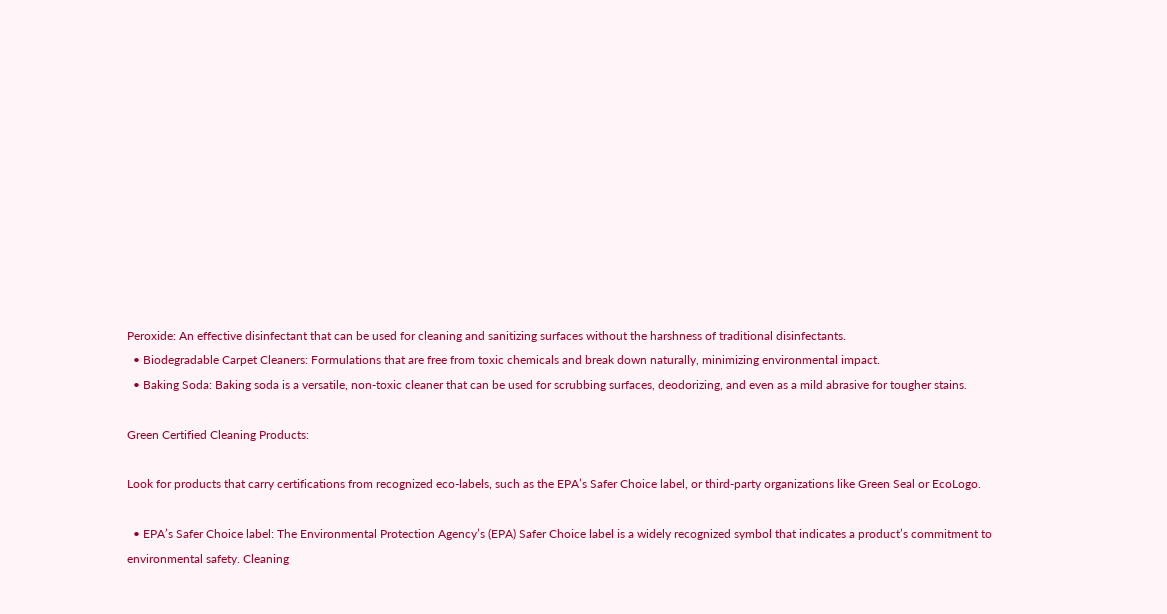Peroxide: An effective disinfectant that can be used for cleaning and sanitizing surfaces without the harshness of traditional disinfectants.
  • Biodegradable Carpet Cleaners: Formulations that are free from toxic chemicals and break down naturally, minimizing environmental impact.
  • Baking Soda: Baking soda is a versatile, non-toxic cleaner that can be used for scrubbing surfaces, deodorizing, and even as a mild abrasive for tougher stains.

Green Certified Cleaning Products:

Look for products that carry certifications from recognized eco-labels, such as the EPA’s Safer Choice label, or third-party organizations like Green Seal or EcoLogo.

  • EPA’s Safer Choice label: The Environmental Protection Agency’s (EPA) Safer Choice label is a widely recognized symbol that indicates a product’s commitment to environmental safety. Cleaning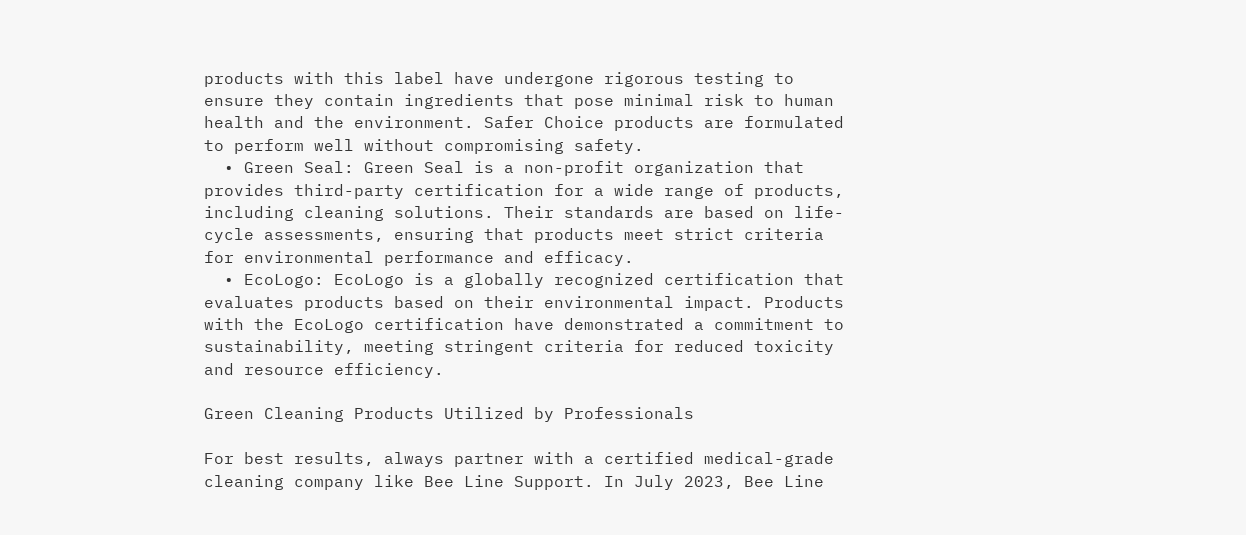products with this label have undergone rigorous testing to ensure they contain ingredients that pose minimal risk to human health and the environment. Safer Choice products are formulated to perform well without compromising safety.
  • Green Seal: Green Seal is a non-profit organization that provides third-party certification for a wide range of products, including cleaning solutions. Their standards are based on life-cycle assessments, ensuring that products meet strict criteria for environmental performance and efficacy.
  • EcoLogo: EcoLogo is a globally recognized certification that evaluates products based on their environmental impact. Products with the EcoLogo certification have demonstrated a commitment to sustainability, meeting stringent criteria for reduced toxicity and resource efficiency.

Green Cleaning Products Utilized by Professionals

For best results, always partner with a certified medical-grade cleaning company like Bee Line Support. In July 2023, Bee Line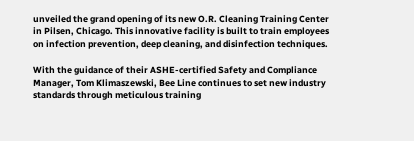unveiled the grand opening of its new O.R. Cleaning Training Center in Pilsen, Chicago. This innovative facility is built to train employees on infection prevention, deep cleaning, and disinfection techniques.

With the guidance of their ASHE-certified Safety and Compliance Manager, Tom Klimaszewski, Bee Line continues to set new industry standards through meticulous training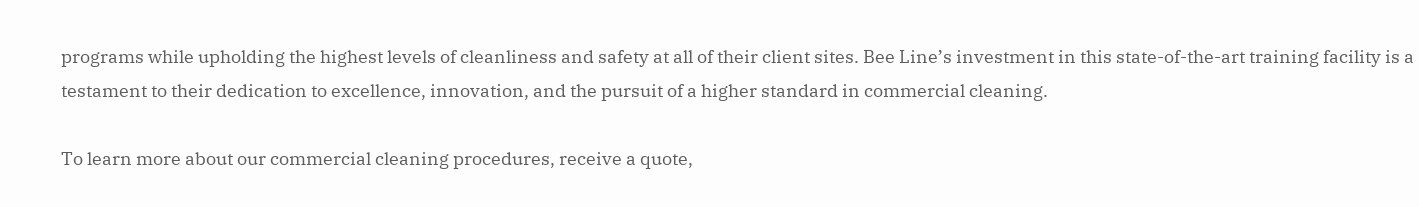programs while upholding the highest levels of cleanliness and safety at all of their client sites. Bee Line’s investment in this state-of-the-art training facility is a testament to their dedication to excellence, innovation, and the pursuit of a higher standard in commercial cleaning.

To learn more about our commercial cleaning procedures, receive a quote,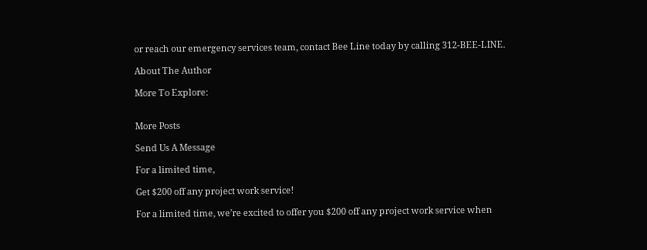or reach our emergency services team, contact Bee Line today by calling 312-BEE-LINE.

About The Author

More To Explore:


More Posts

Send Us A Message

For a limited time,

Get $200 off any project work service!

For a limited time, we’re excited to offer you $200 off any project work service when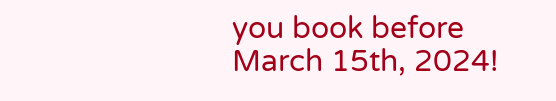you book before March 15th, 2024!